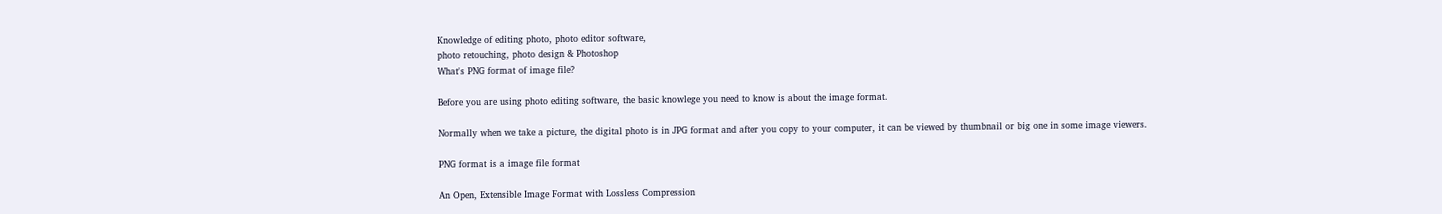Knowledge of editing photo, photo editor software,
photo retouching, photo design & Photoshop
What's PNG format of image file?

Before you are using photo editing software, the basic knowlege you need to know is about the image format.

Normally when we take a picture, the digital photo is in JPG format and after you copy to your computer, it can be viewed by thumbnail or big one in some image viewers.

PNG format is a image file format

An Open, Extensible Image Format with Lossless Compression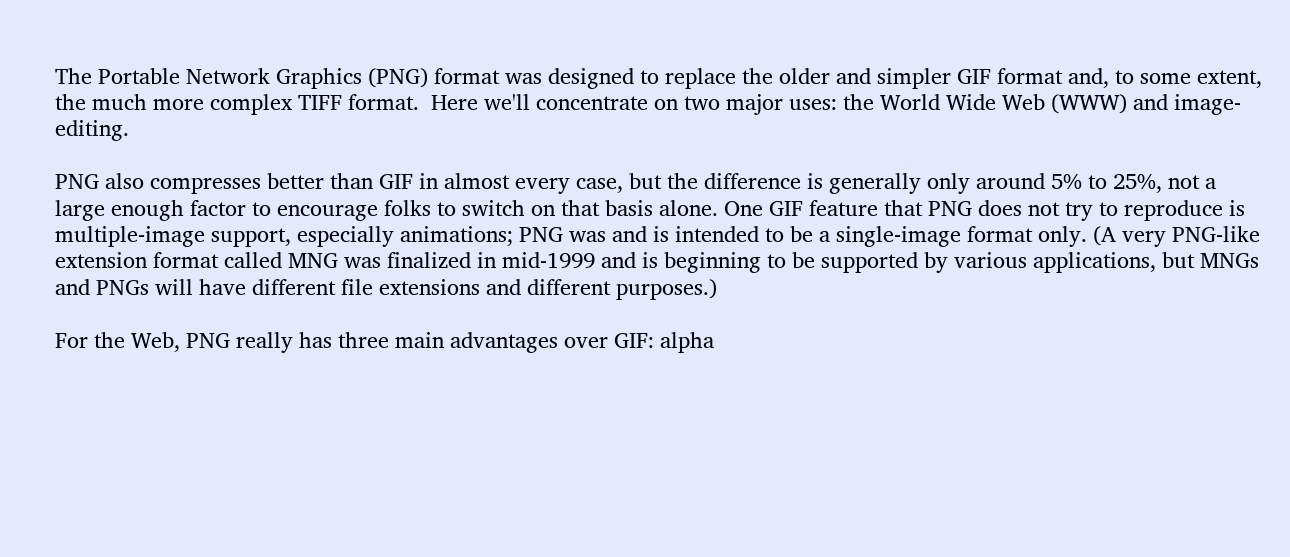The Portable Network Graphics (PNG) format was designed to replace the older and simpler GIF format and, to some extent, the much more complex TIFF format.  Here we'll concentrate on two major uses: the World Wide Web (WWW) and image-editing.

PNG also compresses better than GIF in almost every case, but the difference is generally only around 5% to 25%, not a large enough factor to encourage folks to switch on that basis alone. One GIF feature that PNG does not try to reproduce is multiple-image support, especially animations; PNG was and is intended to be a single-image format only. (A very PNG-like extension format called MNG was finalized in mid-1999 and is beginning to be supported by various applications, but MNGs and PNGs will have different file extensions and different purposes.)

For the Web, PNG really has three main advantages over GIF: alpha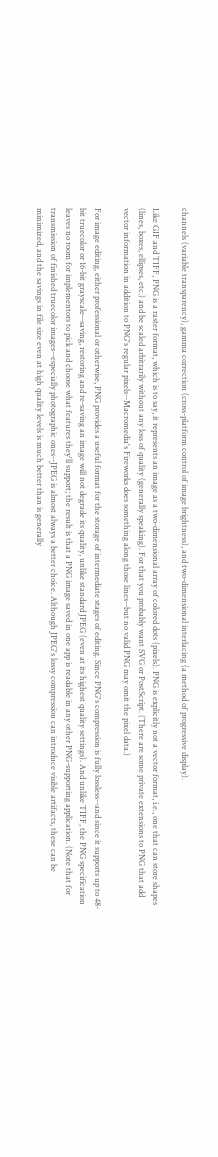channels (variable transparency), gamma correction (cross-platform control of image brightness), and two-dimensional interlacing (a method of progressive display).

Like GIF and TIFF, PNG is a raster format, which is to say, it represents an image as a two-dimensional array of colored dots (pixels). PNG is explicitly not a vector format, i.e., one that can store shapes (lines, boxes, ellipses, etc.) and be scaled arbitrarily without any loss of quality (generally speaking). For that you probably want SVG or PostScript. (There are some private extensions to PNG that add vector information in addition to PNG's regular pixels--Macromedia's Fireworks does something along those lines--but no valid PNG may omit the pixel data.)

For image editing, either professional or otherwise, PNG provides a useful format for the storage of intermediate stages of editing. Since PNG's compression is fully lossless--and since it supports up to 48-bit truecolor or 16-bit grayscale--saving, restoring and re-saving an image will not degrade its quality, unlike standard JPEG (even at its highest quality settings). And unlike TIFF, the PNG specification leaves no room for implementors to pick and choose what features they'll support; the result is that a PNG image saved in one app is readable in any other PNG-supporting application. (Note that for transmission of finished truecolor images--especially photographic ones--JPEG is almost always a better choice. Although JPEG's lossy compression can introduce visible artifacts, these can be minimized, and the savings in file size even at high quality levels is much better than is generally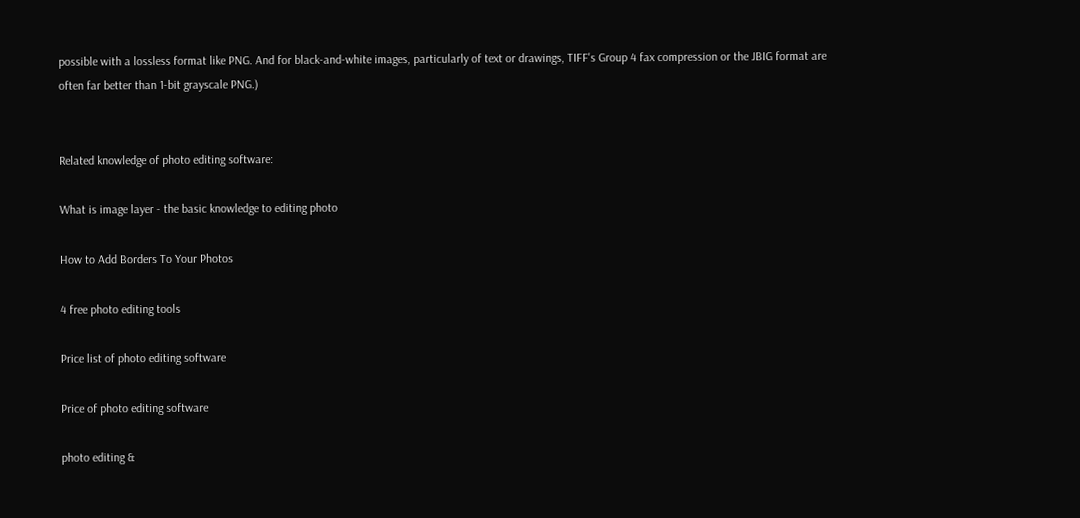possible with a lossless format like PNG. And for black-and-white images, particularly of text or drawings, TIFF's Group 4 fax compression or the JBIG format are often far better than 1-bit grayscale PNG.)


Related knowledge of photo editing software:

What is image layer - the basic knowledge to editing photo

How to Add Borders To Your Photos

4 free photo editing tools

Price list of photo editing software

Price of photo editing software

photo editing &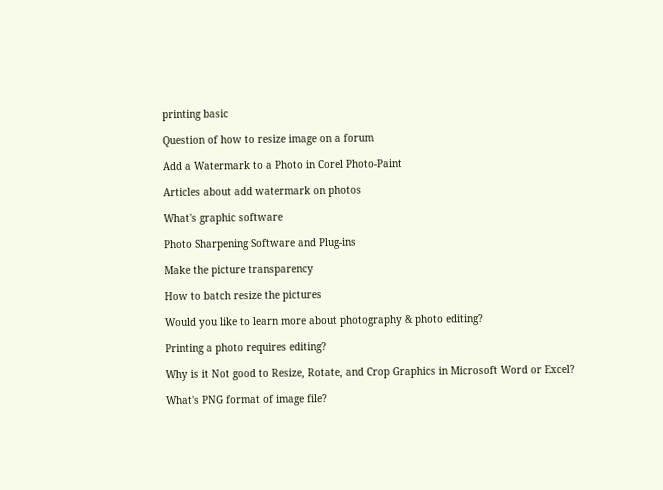printing basic

Question of how to resize image on a forum

Add a Watermark to a Photo in Corel Photo-Paint

Articles about add watermark on photos

What's graphic software

Photo Sharpening Software and Plug-ins

Make the picture transparency

How to batch resize the pictures

Would you like to learn more about photography & photo editing?

Printing a photo requires editing?

Why is it Not good to Resize, Rotate, and Crop Graphics in Microsoft Word or Excel?

What's PNG format of image file?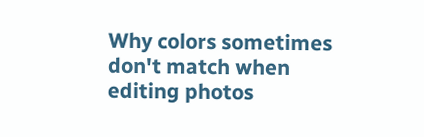Why colors sometimes don't match when editing photos